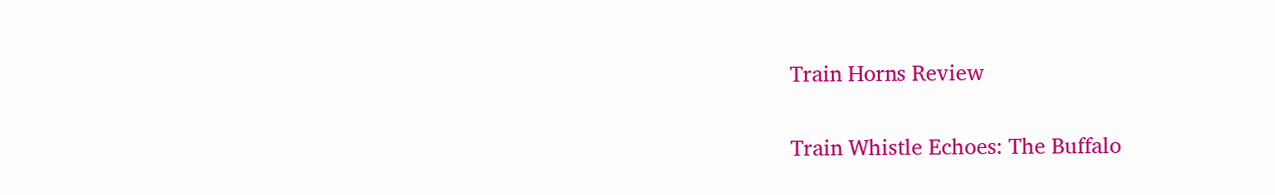Train Horns Review

Train Whistle Echoes: The Buffalo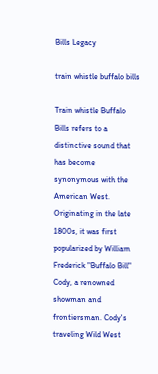Bills Legacy

train whistle buffalo bills

Train whistle Buffalo Bills refers to a distinctive sound that has become synonymous with the American West. Originating in the late 1800s, it was first popularized by William Frederick "Buffalo Bill" Cody, a renowned showman and frontiersman. Cody's traveling Wild West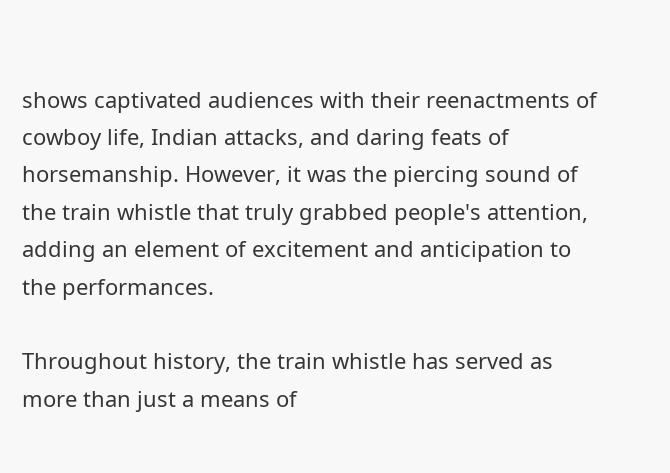shows captivated audiences with their reenactments of cowboy life, Indian attacks, and daring feats of horsemanship. However, it was the piercing sound of the train whistle that truly grabbed people's attention, adding an element of excitement and anticipation to the performances.

Throughout history, the train whistle has served as more than just a means of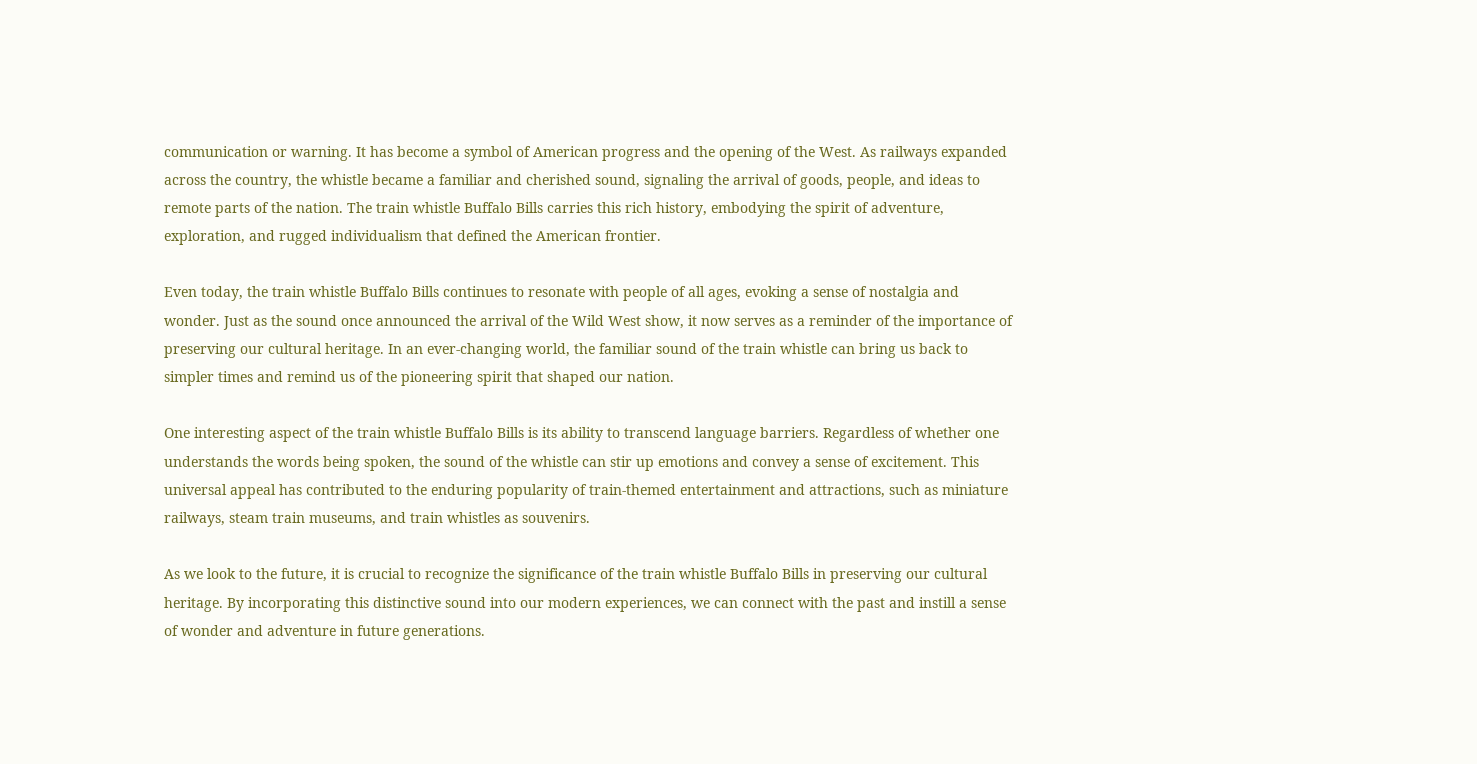communication or warning. It has become a symbol of American progress and the opening of the West. As railways expanded across the country, the whistle became a familiar and cherished sound, signaling the arrival of goods, people, and ideas to remote parts of the nation. The train whistle Buffalo Bills carries this rich history, embodying the spirit of adventure, exploration, and rugged individualism that defined the American frontier.

Even today, the train whistle Buffalo Bills continues to resonate with people of all ages, evoking a sense of nostalgia and wonder. Just as the sound once announced the arrival of the Wild West show, it now serves as a reminder of the importance of preserving our cultural heritage. In an ever-changing world, the familiar sound of the train whistle can bring us back to simpler times and remind us of the pioneering spirit that shaped our nation.

One interesting aspect of the train whistle Buffalo Bills is its ability to transcend language barriers. Regardless of whether one understands the words being spoken, the sound of the whistle can stir up emotions and convey a sense of excitement. This universal appeal has contributed to the enduring popularity of train-themed entertainment and attractions, such as miniature railways, steam train museums, and train whistles as souvenirs.

As we look to the future, it is crucial to recognize the significance of the train whistle Buffalo Bills in preserving our cultural heritage. By incorporating this distinctive sound into our modern experiences, we can connect with the past and instill a sense of wonder and adventure in future generations.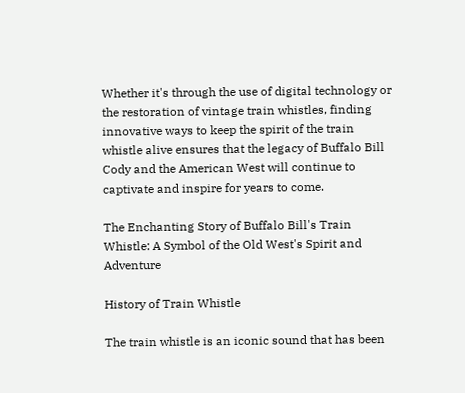Whether it's through the use of digital technology or the restoration of vintage train whistles, finding innovative ways to keep the spirit of the train whistle alive ensures that the legacy of Buffalo Bill Cody and the American West will continue to captivate and inspire for years to come.

The Enchanting Story of Buffalo Bill's Train Whistle: A Symbol of the Old West's Spirit and Adventure

History of Train Whistle

The train whistle is an iconic sound that has been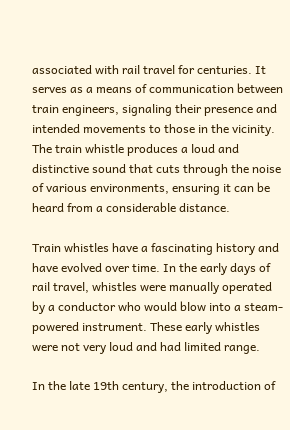associated with rail travel for centuries. It serves as a means of communication between train engineers, signaling their presence and intended movements to those in the vicinity. The train whistle produces a loud and distinctive sound that cuts through the noise of various environments, ensuring it can be heard from a considerable distance.

Train whistles have a fascinating history and have evolved over time. In the early days of rail travel, whistles were manually operated by a conductor who would blow into a steam-powered instrument. These early whistles were not very loud and had limited range.

In the late 19th century, the introduction of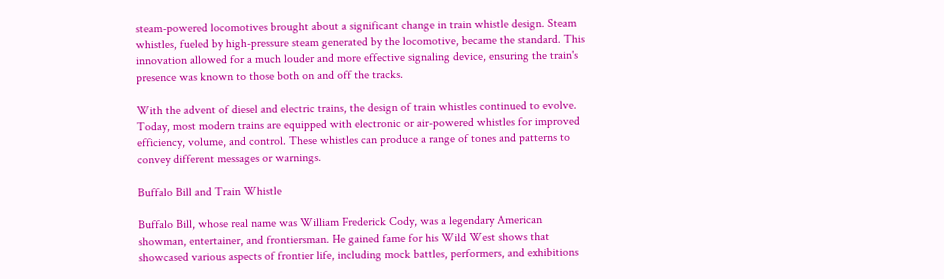steam-powered locomotives brought about a significant change in train whistle design. Steam whistles, fueled by high-pressure steam generated by the locomotive, became the standard. This innovation allowed for a much louder and more effective signaling device, ensuring the train's presence was known to those both on and off the tracks.

With the advent of diesel and electric trains, the design of train whistles continued to evolve. Today, most modern trains are equipped with electronic or air-powered whistles for improved efficiency, volume, and control. These whistles can produce a range of tones and patterns to convey different messages or warnings.

Buffalo Bill and Train Whistle

Buffalo Bill, whose real name was William Frederick Cody, was a legendary American showman, entertainer, and frontiersman. He gained fame for his Wild West shows that showcased various aspects of frontier life, including mock battles, performers, and exhibitions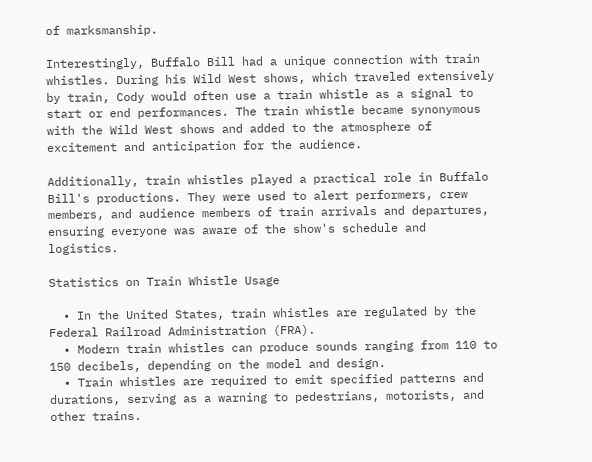of marksmanship.

Interestingly, Buffalo Bill had a unique connection with train whistles. During his Wild West shows, which traveled extensively by train, Cody would often use a train whistle as a signal to start or end performances. The train whistle became synonymous with the Wild West shows and added to the atmosphere of excitement and anticipation for the audience.

Additionally, train whistles played a practical role in Buffalo Bill's productions. They were used to alert performers, crew members, and audience members of train arrivals and departures, ensuring everyone was aware of the show's schedule and logistics.

Statistics on Train Whistle Usage

  • In the United States, train whistles are regulated by the Federal Railroad Administration (FRA).
  • Modern train whistles can produce sounds ranging from 110 to 150 decibels, depending on the model and design.
  • Train whistles are required to emit specified patterns and durations, serving as a warning to pedestrians, motorists, and other trains.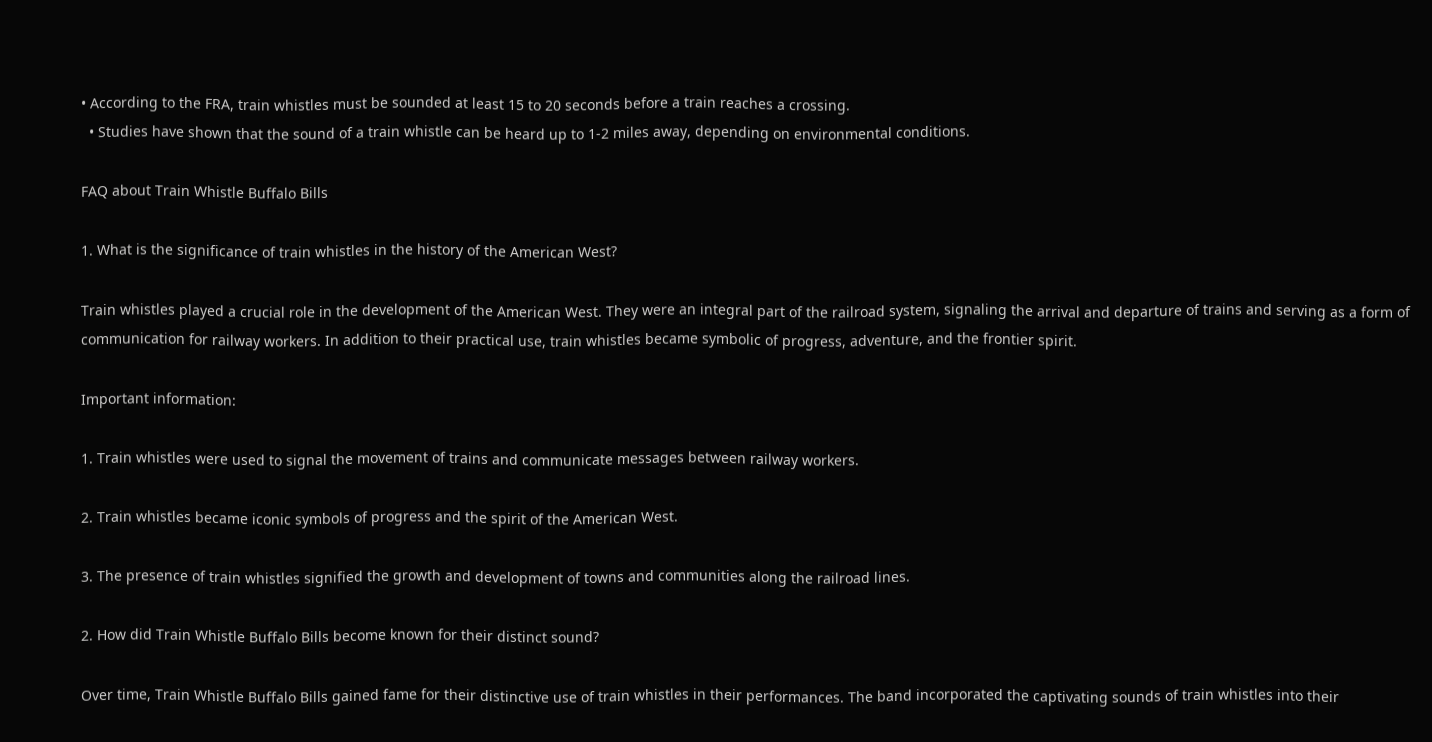• According to the FRA, train whistles must be sounded at least 15 to 20 seconds before a train reaches a crossing.
  • Studies have shown that the sound of a train whistle can be heard up to 1-2 miles away, depending on environmental conditions.

FAQ about Train Whistle Buffalo Bills

1. What is the significance of train whistles in the history of the American West?

Train whistles played a crucial role in the development of the American West. They were an integral part of the railroad system, signaling the arrival and departure of trains and serving as a form of communication for railway workers. In addition to their practical use, train whistles became symbolic of progress, adventure, and the frontier spirit.

Important information:

1. Train whistles were used to signal the movement of trains and communicate messages between railway workers.

2. Train whistles became iconic symbols of progress and the spirit of the American West.

3. The presence of train whistles signified the growth and development of towns and communities along the railroad lines.

2. How did Train Whistle Buffalo Bills become known for their distinct sound?

Over time, Train Whistle Buffalo Bills gained fame for their distinctive use of train whistles in their performances. The band incorporated the captivating sounds of train whistles into their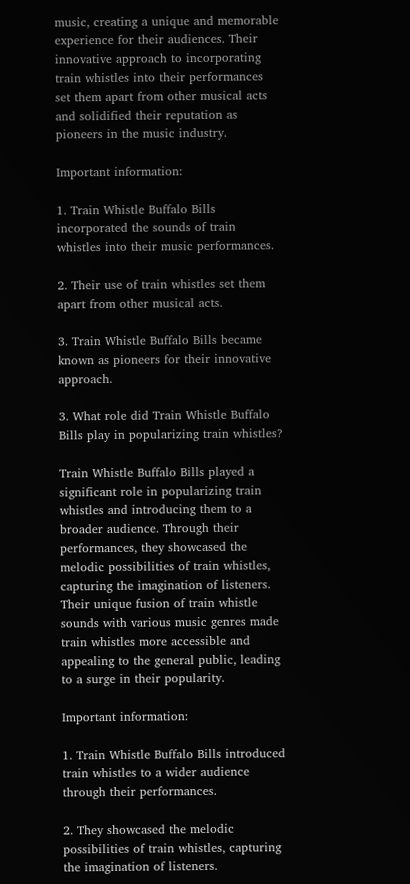music, creating a unique and memorable experience for their audiences. Their innovative approach to incorporating train whistles into their performances set them apart from other musical acts and solidified their reputation as pioneers in the music industry.

Important information:

1. Train Whistle Buffalo Bills incorporated the sounds of train whistles into their music performances.

2. Their use of train whistles set them apart from other musical acts.

3. Train Whistle Buffalo Bills became known as pioneers for their innovative approach.

3. What role did Train Whistle Buffalo Bills play in popularizing train whistles?

Train Whistle Buffalo Bills played a significant role in popularizing train whistles and introducing them to a broader audience. Through their performances, they showcased the melodic possibilities of train whistles, capturing the imagination of listeners. Their unique fusion of train whistle sounds with various music genres made train whistles more accessible and appealing to the general public, leading to a surge in their popularity.

Important information:

1. Train Whistle Buffalo Bills introduced train whistles to a wider audience through their performances.

2. They showcased the melodic possibilities of train whistles, capturing the imagination of listeners.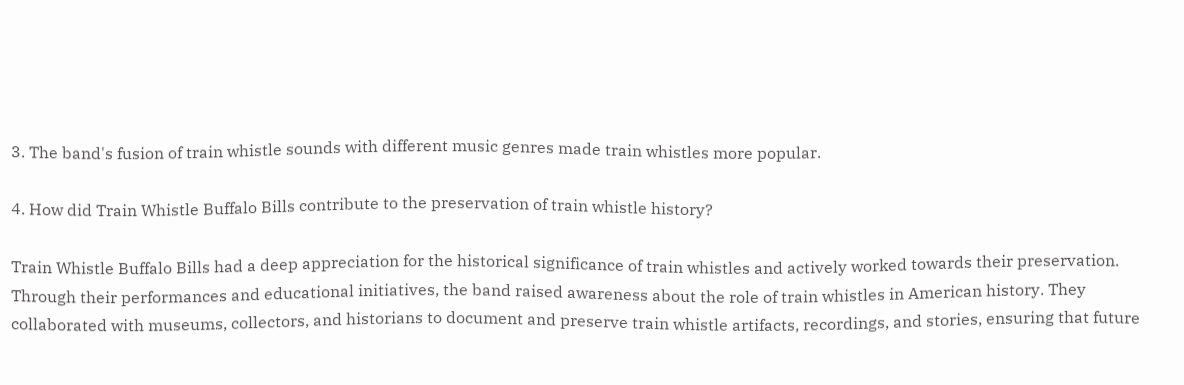3. The band's fusion of train whistle sounds with different music genres made train whistles more popular.

4. How did Train Whistle Buffalo Bills contribute to the preservation of train whistle history?

Train Whistle Buffalo Bills had a deep appreciation for the historical significance of train whistles and actively worked towards their preservation. Through their performances and educational initiatives, the band raised awareness about the role of train whistles in American history. They collaborated with museums, collectors, and historians to document and preserve train whistle artifacts, recordings, and stories, ensuring that future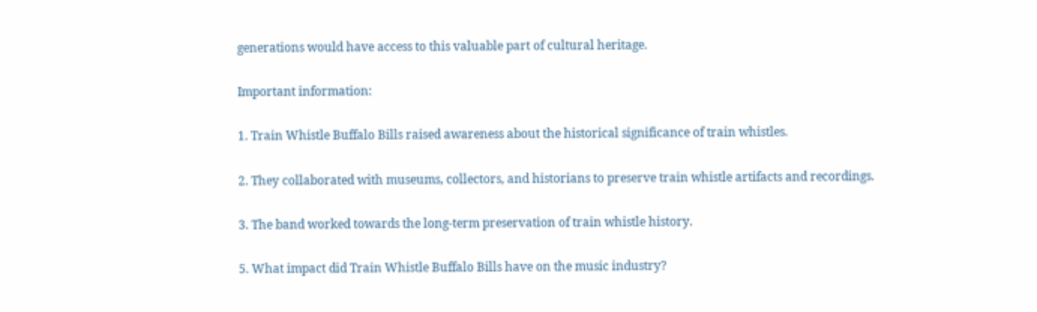generations would have access to this valuable part of cultural heritage.

Important information:

1. Train Whistle Buffalo Bills raised awareness about the historical significance of train whistles.

2. They collaborated with museums, collectors, and historians to preserve train whistle artifacts and recordings.

3. The band worked towards the long-term preservation of train whistle history.

5. What impact did Train Whistle Buffalo Bills have on the music industry?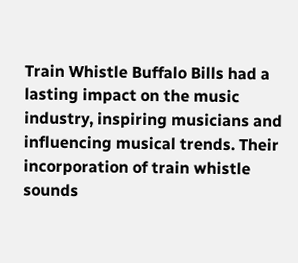Train Whistle Buffalo Bills had a lasting impact on the music industry, inspiring musicians and influencing musical trends. Their incorporation of train whistle sounds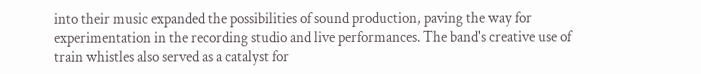into their music expanded the possibilities of sound production, paving the way for experimentation in the recording studio and live performances. The band's creative use of train whistles also served as a catalyst for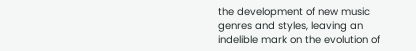the development of new music genres and styles, leaving an indelible mark on the evolution of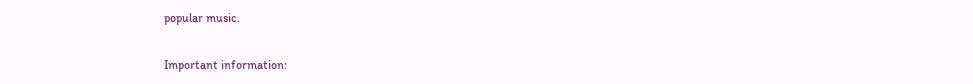popular music.

Important information: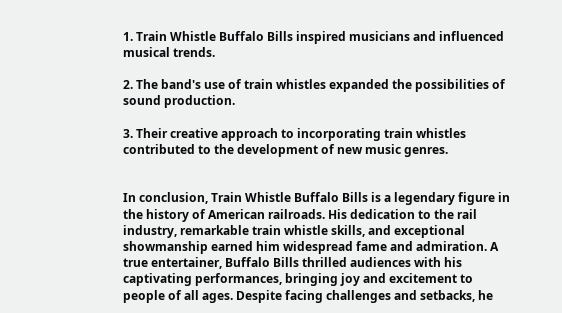1. Train Whistle Buffalo Bills inspired musicians and influenced musical trends.

2. The band's use of train whistles expanded the possibilities of sound production.

3. Their creative approach to incorporating train whistles contributed to the development of new music genres.


In conclusion, Train Whistle Buffalo Bills is a legendary figure in the history of American railroads. His dedication to the rail industry, remarkable train whistle skills, and exceptional showmanship earned him widespread fame and admiration. A true entertainer, Buffalo Bills thrilled audiences with his captivating performances, bringing joy and excitement to people of all ages. Despite facing challenges and setbacks, he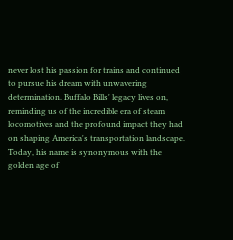never lost his passion for trains and continued to pursue his dream with unwavering determination. Buffalo Bills' legacy lives on, reminding us of the incredible era of steam locomotives and the profound impact they had on shaping America's transportation landscape. Today, his name is synonymous with the golden age of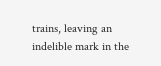trains, leaving an indelible mark in the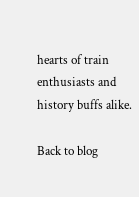hearts of train enthusiasts and history buffs alike.

Back to blog